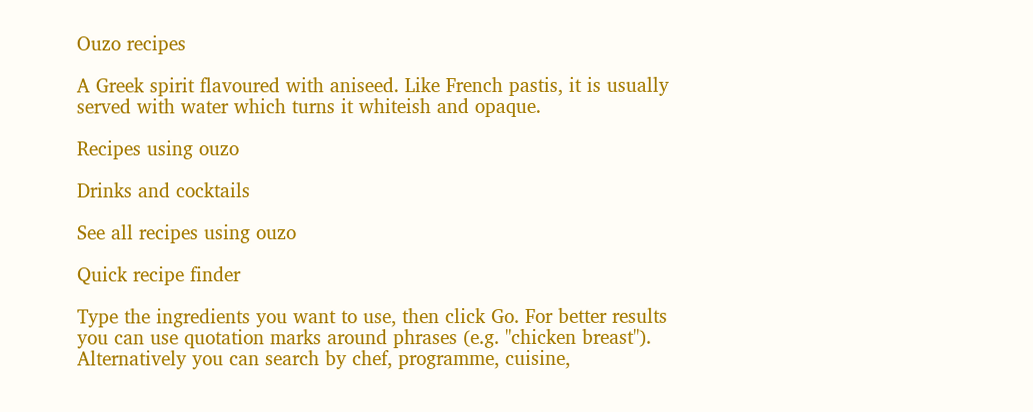Ouzo recipes

A Greek spirit flavoured with aniseed. Like French pastis, it is usually served with water which turns it whiteish and opaque.

Recipes using ouzo

Drinks and cocktails

See all recipes using ouzo

Quick recipe finder

Type the ingredients you want to use, then click Go. For better results you can use quotation marks around phrases (e.g. "chicken breast"). Alternatively you can search by chef, programme, cuisine,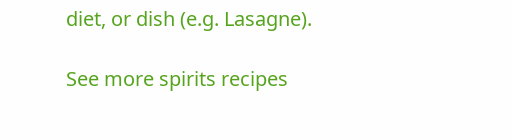diet, or dish (e.g. Lasagne).

See more spirits recipes